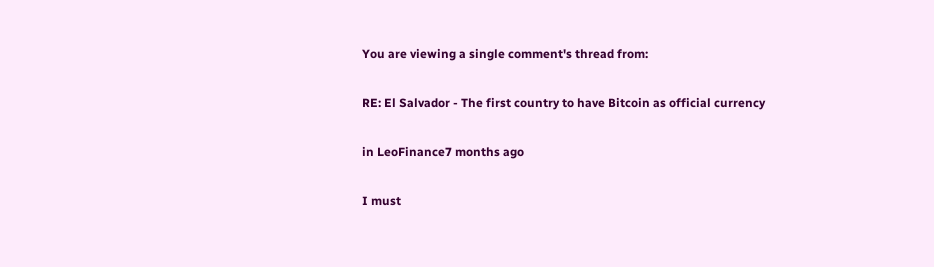You are viewing a single comment's thread from:

RE: El Salvador - The first country to have Bitcoin as official currency

in LeoFinance7 months ago

I must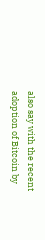also say with the recent adoption of Bitcoin by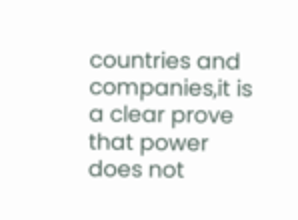countries and companies,it is a clear prove that power does not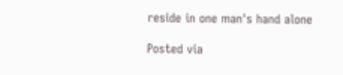reside in one man's hand alone

Posted via